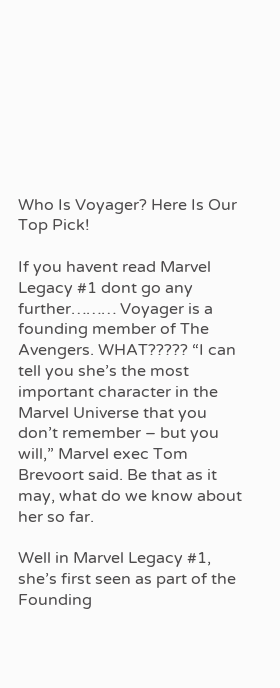Who Is Voyager? Here Is Our Top Pick!

If you havent read Marvel Legacy #1 dont go any further……… Voyager is a founding member of The Avengers. WHAT????? “I can tell you she’s the most important character in the Marvel Universe that you don’t remember – but you will,” Marvel exec Tom Brevoort said. Be that as it may, what do we know about her so far.

Well in Marvel Legacy #1, she’s first seen as part of the Founding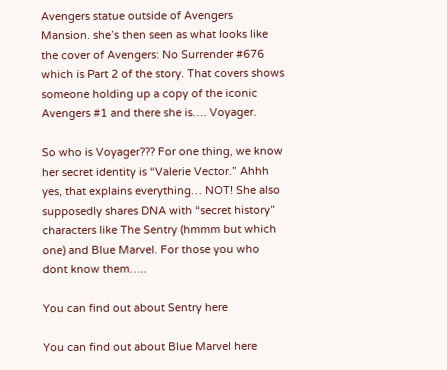Avengers statue outside of Avengers Mansion. she’s then seen as what looks like the cover of Avengers: No Surrender #676 which is Part 2 of the story. That covers shows someone holding up a copy of the iconic Avengers #1 and there she is…. Voyager.

So who is Voyager??? For one thing, we know her secret identity is “Valerie Vector.” Ahhh yes, that explains everything… NOT! She also supposedly shares DNA with “secret history” characters like The Sentry (hmmm but which one) and Blue Marvel. For those you who dont know them…..

You can find out about Sentry here

You can find out about Blue Marvel here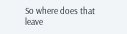So where does that leave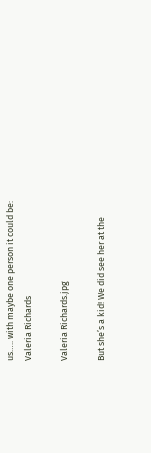us….. with maybe one person it could be:  Valeria Richards

Valeria Richards.jpg

But she’s a kid! We did see her at the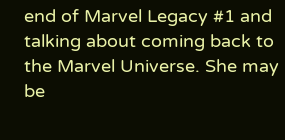end of Marvel Legacy #1 and talking about coming back to the Marvel Universe. She may be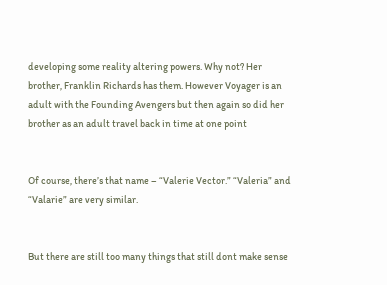developing some reality altering powers. Why not? Her brother, Franklin Richards has them. However Voyager is an adult with the Founding Avengers but then again so did her brother as an adult travel back in time at one point


Of course, there’s that name – “Valerie Vector.” “Valeria” and “Valarie” are very similar.


But there are still too many things that still dont make sense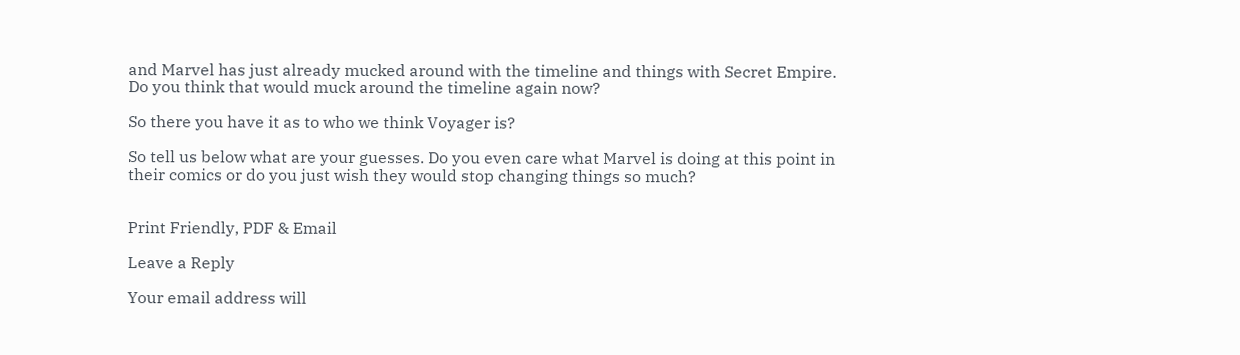and Marvel has just already mucked around with the timeline and things with Secret Empire. Do you think that would muck around the timeline again now?

So there you have it as to who we think Voyager is?

So tell us below what are your guesses. Do you even care what Marvel is doing at this point in their comics or do you just wish they would stop changing things so much?


Print Friendly, PDF & Email

Leave a Reply

Your email address will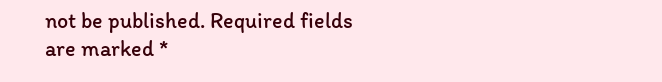not be published. Required fields are marked *